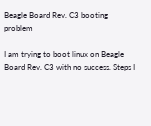Beagle Board Rev. C3 booting problem

I am trying to boot linux on Beagle Board Rev. C3 with no success. Steps I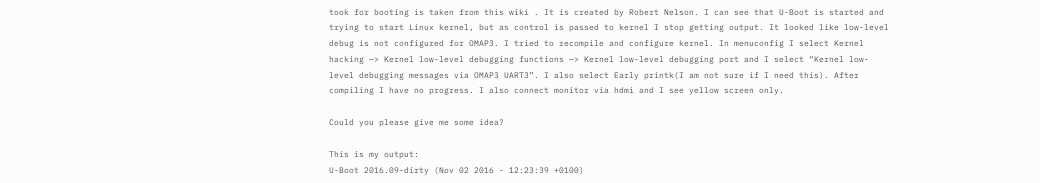took for booting is taken from this wiki . It is created by Robert Nelson. I can see that U-Boot is started and trying to start Linux kernel, but as control is passed to kernel I stop getting output. It looked like low-level debug is not configured for OMAP3. I tried to recompile and configure kernel. In menuconfig I select Kernel hacking —> Kernel low-level debugging functions —> Kernel low-level debugging port and I select “Kernel low-level debugging messages via OMAP3 UART3”. I also select Early printk(I am not sure if I need this). After compiling I have no progress. I also connect monitor via hdmi and I see yellow screen only.

Could you please give me some idea?

This is my output:
U-Boot 2016.09-dirty (Nov 02 2016 - 12:23:39 +0100)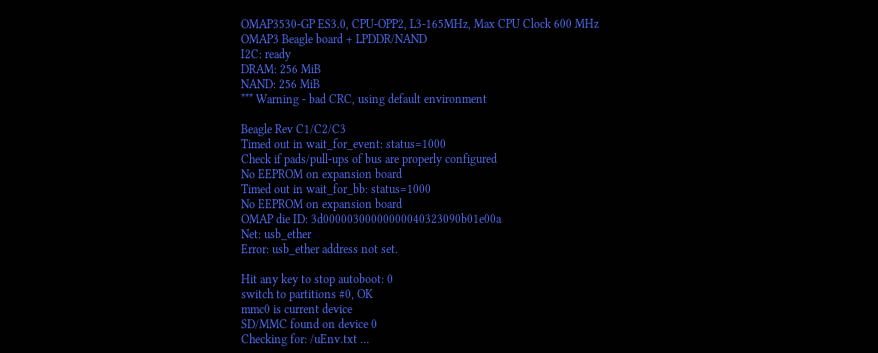OMAP3530-GP ES3.0, CPU-OPP2, L3-165MHz, Max CPU Clock 600 MHz
OMAP3 Beagle board + LPDDR/NAND
I2C: ready
DRAM: 256 MiB
NAND: 256 MiB
*** Warning - bad CRC, using default environment

Beagle Rev C1/C2/C3
Timed out in wait_for_event: status=1000
Check if pads/pull-ups of bus are properly configured
No EEPROM on expansion board
Timed out in wait_for_bb: status=1000
No EEPROM on expansion board
OMAP die ID: 3d00000300000000040323090b01e00a
Net: usb_ether
Error: usb_ether address not set.

Hit any key to stop autoboot: 0
switch to partitions #0, OK
mmc0 is current device
SD/MMC found on device 0
Checking for: /uEnv.txt …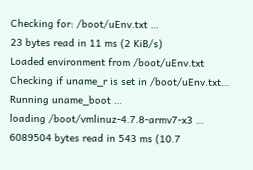Checking for: /boot/uEnv.txt …
23 bytes read in 11 ms (2 KiB/s)
Loaded environment from /boot/uEnv.txt
Checking if uname_r is set in /boot/uEnv.txt…
Running uname_boot …
loading /boot/vmlinuz-4.7.8-armv7-x3 …
6089504 bytes read in 543 ms (10.7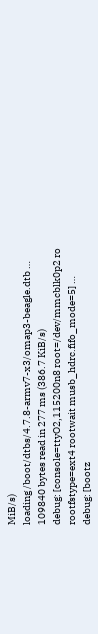MiB/s)
loading /boot/dtbs/4.7.8-armv7-x3/omap3-beagle.dtb …
109840 bytes read in 277 ms (386.7 KiB/s)
debug: [console=ttyO2,115200n8 root=/dev/mmcblk0p2 ro rootfstype=ext4 rootwait musb_hdrc.fifo_mode=5] …
debug: [bootz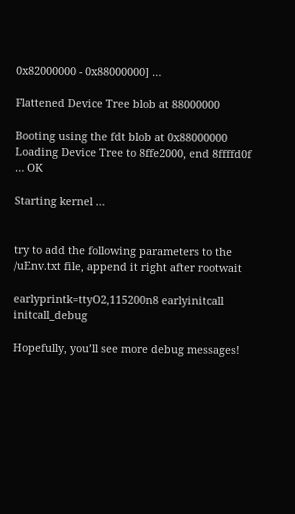0x82000000 - 0x88000000] …

Flattened Device Tree blob at 88000000

Booting using the fdt blob at 0x88000000
Loading Device Tree to 8ffe2000, end 8ffffd0f … OK

Starting kernel …


try to add the following parameters to the /uEnv.txt file, append it right after rootwait

earlyprintk=ttyO2,115200n8 earlyinitcall initcall_debug

Hopefully, you’ll see more debug messages!